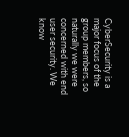CyberSecurity is a major focus of the group members, so naturally we were concerned with end user security. We know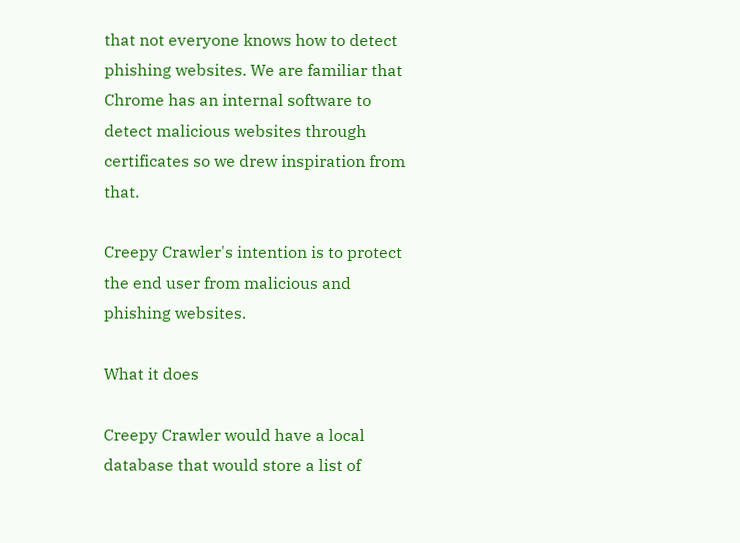that not everyone knows how to detect phishing websites. We are familiar that Chrome has an internal software to detect malicious websites through certificates so we drew inspiration from that.

Creepy Crawler's intention is to protect the end user from malicious and phishing websites.

What it does

Creepy Crawler would have a local database that would store a list of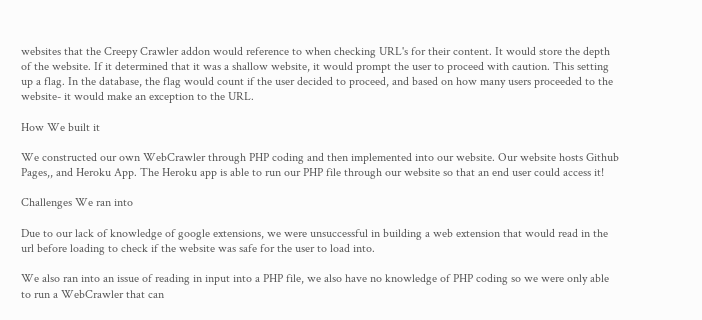websites that the Creepy Crawler addon would reference to when checking URL's for their content. It would store the depth of the website. If it determined that it was a shallow website, it would prompt the user to proceed with caution. This setting up a flag. In the database, the flag would count if the user decided to proceed, and based on how many users proceeded to the website- it would make an exception to the URL.

How We built it

We constructed our own WebCrawler through PHP coding and then implemented into our website. Our website hosts Github Pages,, and Heroku App. The Heroku app is able to run our PHP file through our website so that an end user could access it!

Challenges We ran into

Due to our lack of knowledge of google extensions, we were unsuccessful in building a web extension that would read in the url before loading to check if the website was safe for the user to load into.

We also ran into an issue of reading in input into a PHP file, we also have no knowledge of PHP coding so we were only able to run a WebCrawler that can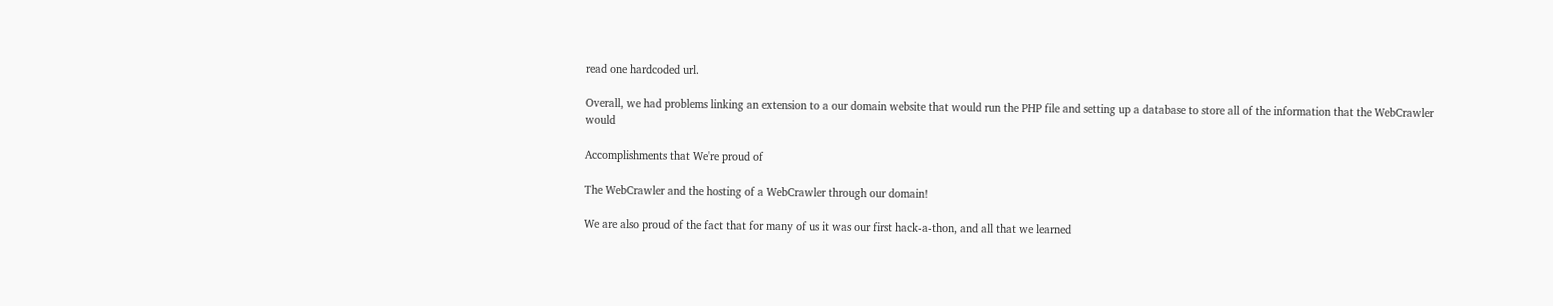read one hardcoded url.

Overall, we had problems linking an extension to a our domain website that would run the PHP file and setting up a database to store all of the information that the WebCrawler would

Accomplishments that We're proud of

The WebCrawler and the hosting of a WebCrawler through our domain!

We are also proud of the fact that for many of us it was our first hack-a-thon, and all that we learned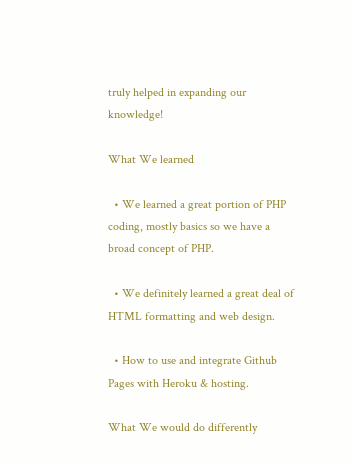truly helped in expanding our knowledge!

What We learned

  • We learned a great portion of PHP coding, mostly basics so we have a broad concept of PHP.

  • We definitely learned a great deal of HTML formatting and web design.

  • How to use and integrate Github Pages with Heroku & hosting.

What We would do differently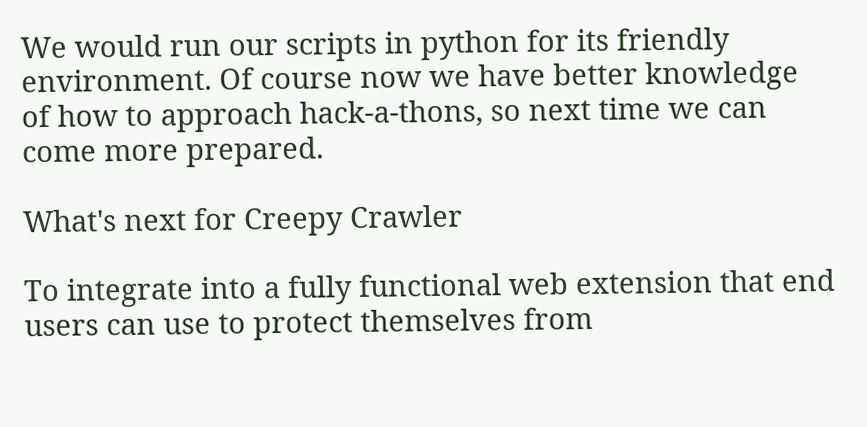We would run our scripts in python for its friendly environment. Of course now we have better knowledge of how to approach hack-a-thons, so next time we can come more prepared.

What's next for Creepy Crawler

To integrate into a fully functional web extension that end users can use to protect themselves from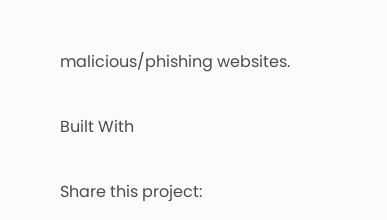malicious/phishing websites.

Built With

Share this project: